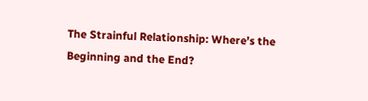The Strainful Relationship: Where’s the Beginning and the End?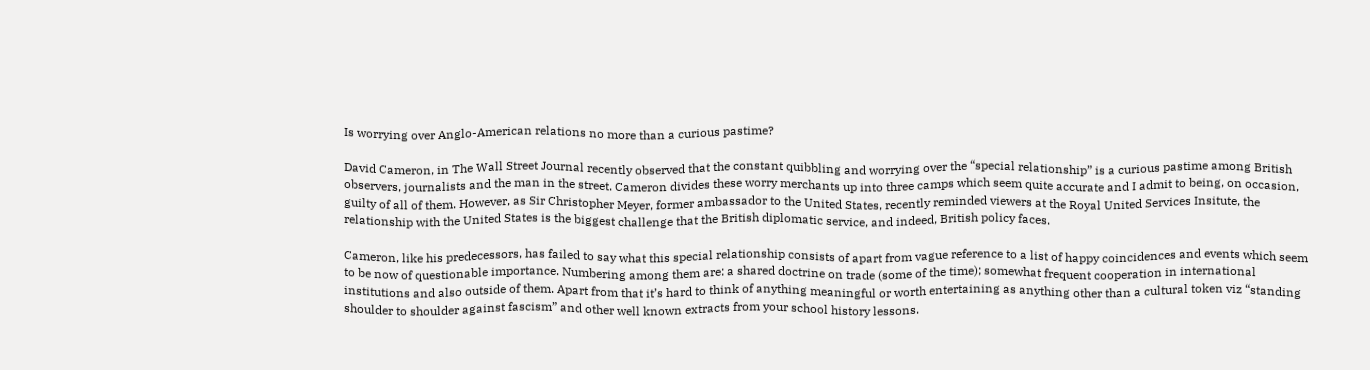Is worrying over Anglo-American relations no more than a curious pastime?

David Cameron, in The Wall Street Journal recently observed that the constant quibbling and worrying over the “special relationship” is a curious pastime among British observers, journalists and the man in the street. Cameron divides these worry merchants up into three camps which seem quite accurate and I admit to being, on occasion, guilty of all of them. However, as Sir Christopher Meyer, former ambassador to the United States, recently reminded viewers at the Royal United Services Insitute, the relationship with the United States is the biggest challenge that the British diplomatic service, and indeed, British policy faces.

Cameron, like his predecessors, has failed to say what this special relationship consists of apart from vague reference to a list of happy coincidences and events which seem to be now of questionable importance. Numbering among them are: a shared doctrine on trade (some of the time); somewhat frequent cooperation in international institutions and also outside of them. Apart from that it’s hard to think of anything meaningful or worth entertaining as anything other than a cultural token viz “standing shoulder to shoulder against fascism” and other well known extracts from your school history lessons.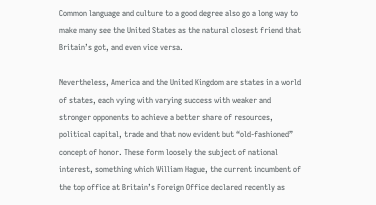Common language and culture to a good degree also go a long way to make many see the United States as the natural closest friend that Britain’s got, and even vice versa.

Nevertheless, America and the United Kingdom are states in a world of states, each vying with varying success with weaker and stronger opponents to achieve a better share of resources, political capital, trade and that now evident but “old-fashioned” concept of honor. These form loosely the subject of national interest, something which William Hague, the current incumbent of the top office at Britain’s Foreign Office declared recently as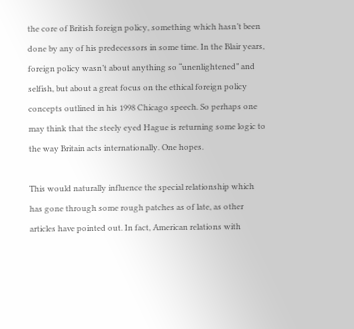the core of British foreign policy, something which hasn’t been done by any of his predecessors in some time. In the Blair years, foreign policy wasn’t about anything so “unenlightened” and selfish, but about a great focus on the ethical foreign policy concepts outlined in his 1998 Chicago speech. So perhaps one may think that the steely eyed Hague is returning some logic to the way Britain acts internationally. One hopes.

This would naturally influence the special relationship which has gone through some rough patches as of late, as other articles have pointed out. In fact, American relations with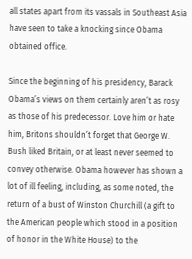all states apart from its vassals in Southeast Asia have seen to take a knocking since Obama obtained office.

Since the beginning of his presidency, Barack Obama’s views on them certainly aren’t as rosy as those of his predecessor. Love him or hate him, Britons shouldn’t forget that George W. Bush liked Britain, or at least never seemed to convey otherwise. Obama however has shown a lot of ill feeling, including, as some noted, the return of a bust of Winston Churchill (a gift to the American people which stood in a position of honor in the White House) to the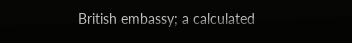British embassy; a calculated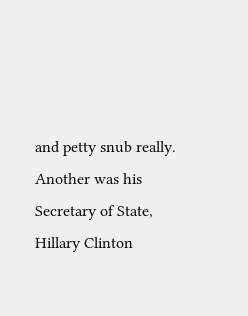and petty snub really. Another was his Secretary of State, Hillary Clinton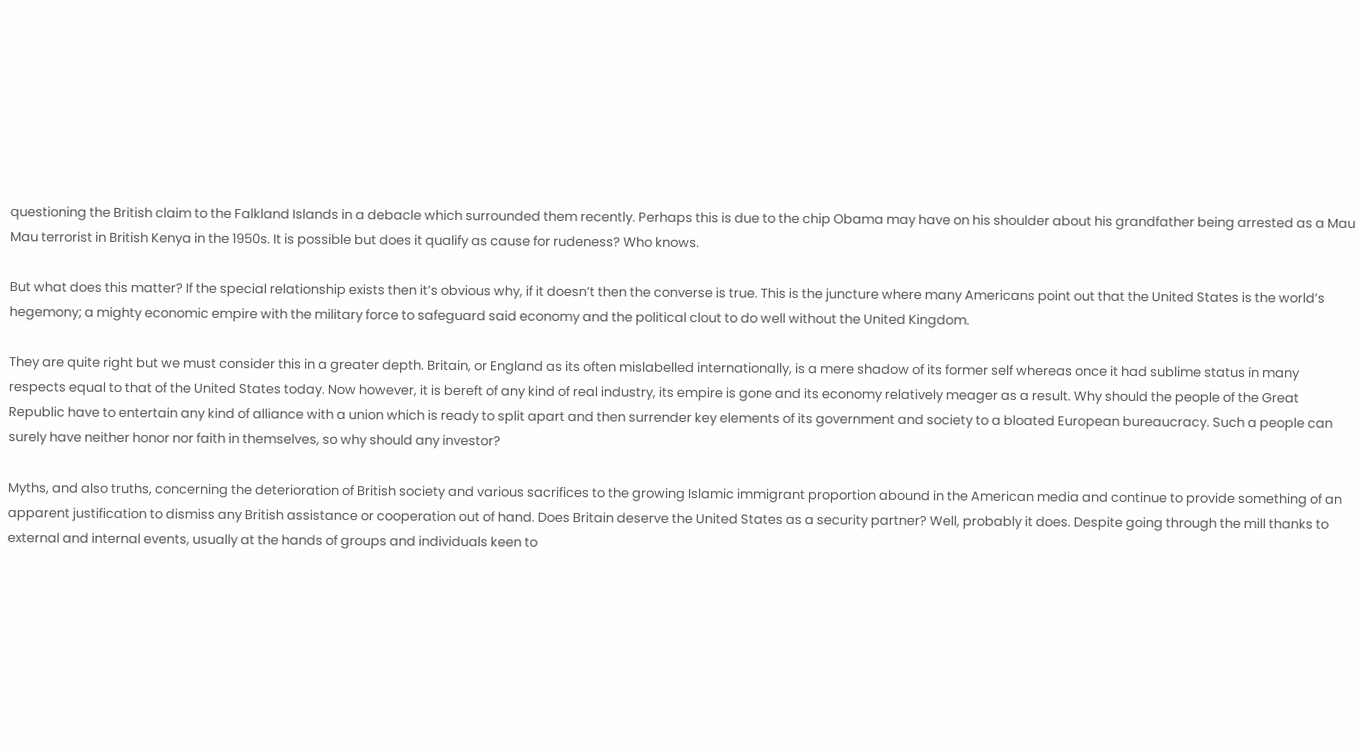questioning the British claim to the Falkland Islands in a debacle which surrounded them recently. Perhaps this is due to the chip Obama may have on his shoulder about his grandfather being arrested as a Mau Mau terrorist in British Kenya in the 1950s. It is possible but does it qualify as cause for rudeness? Who knows.

But what does this matter? If the special relationship exists then it’s obvious why, if it doesn’t then the converse is true. This is the juncture where many Americans point out that the United States is the world’s hegemony; a mighty economic empire with the military force to safeguard said economy and the political clout to do well without the United Kingdom.

They are quite right but we must consider this in a greater depth. Britain, or England as its often mislabelled internationally, is a mere shadow of its former self whereas once it had sublime status in many respects equal to that of the United States today. Now however, it is bereft of any kind of real industry, its empire is gone and its economy relatively meager as a result. Why should the people of the Great Republic have to entertain any kind of alliance with a union which is ready to split apart and then surrender key elements of its government and society to a bloated European bureaucracy. Such a people can surely have neither honor nor faith in themselves, so why should any investor?

Myths, and also truths, concerning the deterioration of British society and various sacrifices to the growing Islamic immigrant proportion abound in the American media and continue to provide something of an apparent justification to dismiss any British assistance or cooperation out of hand. Does Britain deserve the United States as a security partner? Well, probably it does. Despite going through the mill thanks to external and internal events, usually at the hands of groups and individuals keen to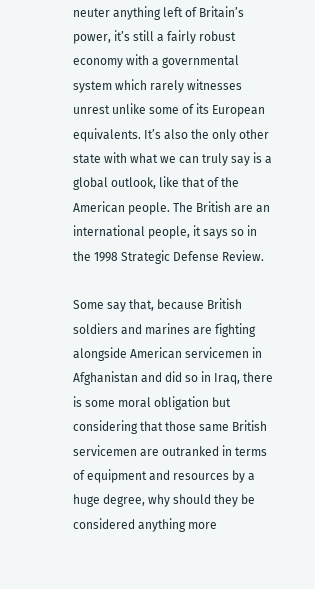neuter anything left of Britain’s power, it’s still a fairly robust economy with a governmental system which rarely witnesses unrest unlike some of its European equivalents. It’s also the only other state with what we can truly say is a global outlook, like that of the American people. The British are an international people, it says so in the 1998 Strategic Defense Review.

Some say that, because British soldiers and marines are fighting alongside American servicemen in Afghanistan and did so in Iraq, there is some moral obligation but considering that those same British servicemen are outranked in terms of equipment and resources by a huge degree, why should they be considered anything more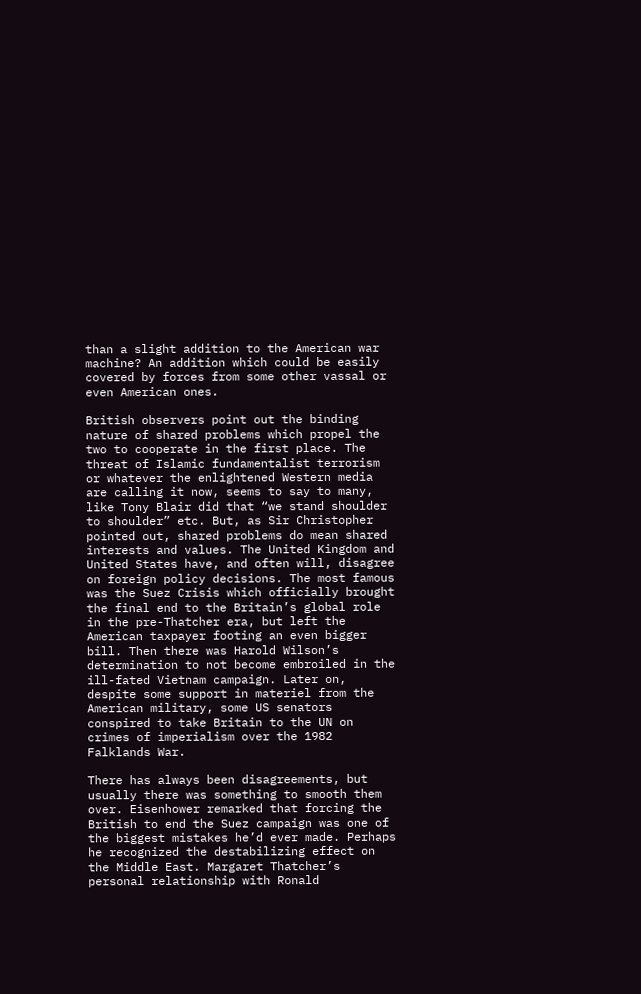than a slight addition to the American war machine? An addition which could be easily covered by forces from some other vassal or even American ones.

British observers point out the binding nature of shared problems which propel the two to cooperate in the first place. The threat of Islamic fundamentalist terrorism or whatever the enlightened Western media are calling it now, seems to say to many, like Tony Blair did that “we stand shoulder to shoulder” etc. But, as Sir Christopher pointed out, shared problems do mean shared interests and values. The United Kingdom and United States have, and often will, disagree on foreign policy decisions. The most famous was the Suez Crisis which officially brought the final end to the Britain’s global role in the pre-Thatcher era, but left the American taxpayer footing an even bigger bill. Then there was Harold Wilson’s determination to not become embroiled in the ill-fated Vietnam campaign. Later on, despite some support in materiel from the American military, some US senators conspired to take Britain to the UN on crimes of imperialism over the 1982 Falklands War.

There has always been disagreements, but usually there was something to smooth them over. Eisenhower remarked that forcing the British to end the Suez campaign was one of the biggest mistakes he’d ever made. Perhaps he recognized the destabilizing effect on the Middle East. Margaret Thatcher’s personal relationship with Ronald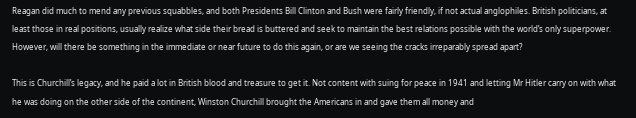Reagan did much to mend any previous squabbles, and both Presidents Bill Clinton and Bush were fairly friendly, if not actual anglophiles. British politicians, at least those in real positions, usually realize what side their bread is buttered and seek to maintain the best relations possible with the world’s only superpower. However, will there be something in the immediate or near future to do this again, or are we seeing the cracks irreparably spread apart?

This is Churchill’s legacy, and he paid a lot in British blood and treasure to get it. Not content with suing for peace in 1941 and letting Mr Hitler carry on with what he was doing on the other side of the continent, Winston Churchill brought the Americans in and gave them all money and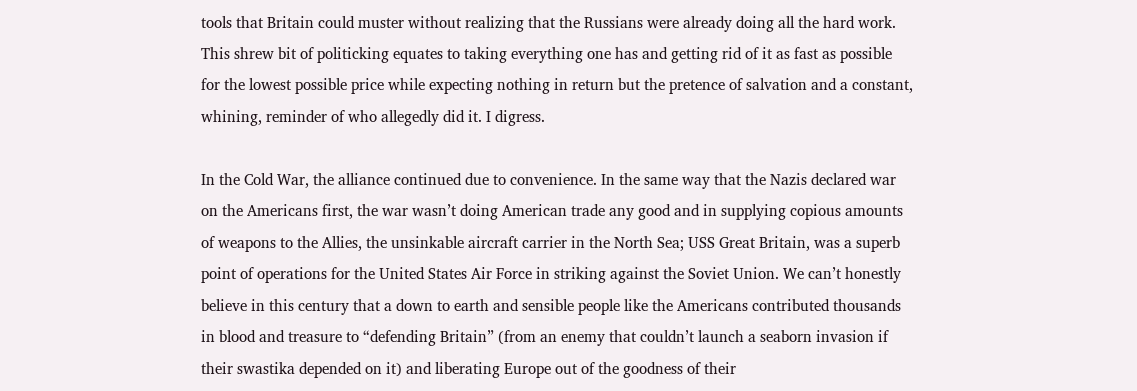tools that Britain could muster without realizing that the Russians were already doing all the hard work. This shrew bit of politicking equates to taking everything one has and getting rid of it as fast as possible for the lowest possible price while expecting nothing in return but the pretence of salvation and a constant, whining, reminder of who allegedly did it. I digress.

In the Cold War, the alliance continued due to convenience. In the same way that the Nazis declared war on the Americans first, the war wasn’t doing American trade any good and in supplying copious amounts of weapons to the Allies, the unsinkable aircraft carrier in the North Sea; USS Great Britain, was a superb point of operations for the United States Air Force in striking against the Soviet Union. We can’t honestly believe in this century that a down to earth and sensible people like the Americans contributed thousands in blood and treasure to “defending Britain” (from an enemy that couldn’t launch a seaborn invasion if their swastika depended on it) and liberating Europe out of the goodness of their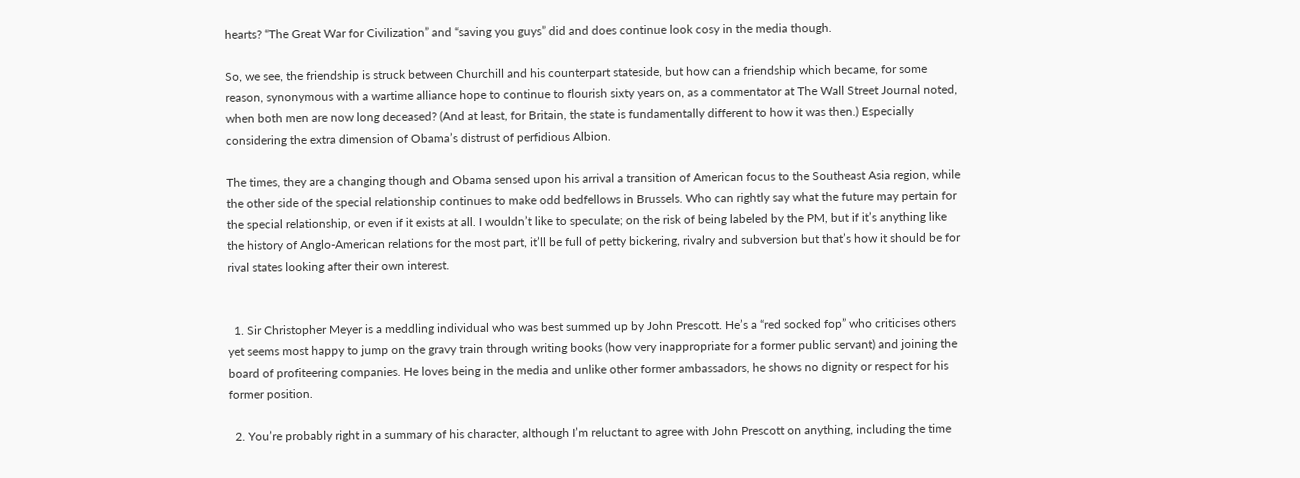hearts? “The Great War for Civilization” and “saving you guys” did and does continue look cosy in the media though.

So, we see, the friendship is struck between Churchill and his counterpart stateside, but how can a friendship which became, for some reason, synonymous with a wartime alliance hope to continue to flourish sixty years on, as a commentator at The Wall Street Journal noted, when both men are now long deceased? (And at least, for Britain, the state is fundamentally different to how it was then.) Especially considering the extra dimension of Obama’s distrust of perfidious Albion.

The times, they are a changing though and Obama sensed upon his arrival a transition of American focus to the Southeast Asia region, while the other side of the special relationship continues to make odd bedfellows in Brussels. Who can rightly say what the future may pertain for the special relationship, or even if it exists at all. I wouldn’t like to speculate; on the risk of being labeled by the PM, but if it’s anything like the history of Anglo-American relations for the most part, it’ll be full of petty bickering, rivalry and subversion but that’s how it should be for rival states looking after their own interest.


  1. Sir Christopher Meyer is a meddling individual who was best summed up by John Prescott. He’s a “red socked fop” who criticises others yet seems most happy to jump on the gravy train through writing books (how very inappropriate for a former public servant) and joining the board of profiteering companies. He loves being in the media and unlike other former ambassadors, he shows no dignity or respect for his former position.

  2. You’re probably right in a summary of his character, although I’m reluctant to agree with John Prescott on anything, including the time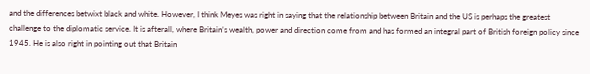and the differences betwixt black and white. However, I think Meyes was right in saying that the relationship between Britain and the US is perhaps the greatest challenge to the diplomatic service. It is afterall, where Britain’s wealth, power and direction come from and has formed an integral part of British foreign policy since 1945. He is also right in pointing out that Britain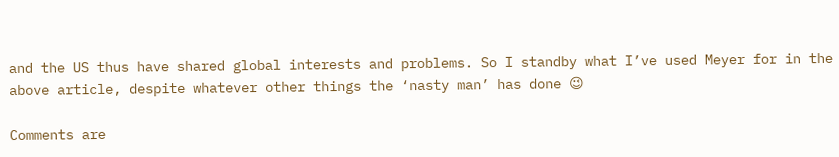and the US thus have shared global interests and problems. So I standby what I’ve used Meyer for in the above article, despite whatever other things the ‘nasty man’ has done 😉

Comments are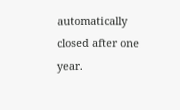automatically closed after one year.